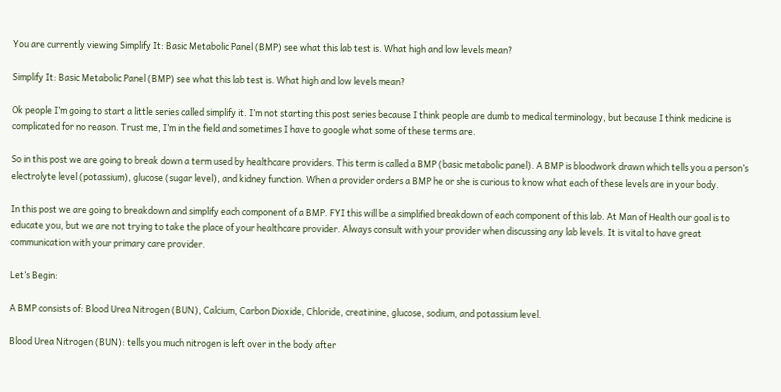You are currently viewing Simplify It: Basic Metabolic Panel (BMP) see what this lab test is. What high and low levels mean?

Simplify It: Basic Metabolic Panel (BMP) see what this lab test is. What high and low levels mean?

Ok people I’m going to start a little series called simplify it. I’m not starting this post series because I think people are dumb to medical terminology, but because I think medicine is complicated for no reason. Trust me, I’m in the field and sometimes I have to google what some of these terms are.

So in this post we are going to break down a term used by healthcare providers. This term is called a BMP (basic metabolic panel). A BMP is bloodwork drawn which tells you a person’s electrolyte level (potassium), glucose (sugar level), and kidney function. When a provider orders a BMP he or she is curious to know what each of these levels are in your body.

In this post we are going to breakdown and simplify each component of a BMP. FYI this will be a simplified breakdown of each component of this lab. At Man of Health our goal is to educate you, but we are not trying to take the place of your healthcare provider. Always consult with your provider when discussing any lab levels. It is vital to have great communication with your primary care provider.

Let’s Begin:

A BMP consists of: Blood Urea Nitrogen (BUN), Calcium, Carbon Dioxide, Chloride, creatinine, glucose, sodium, and potassium level.

Blood Urea Nitrogen (BUN): tells you much nitrogen is left over in the body after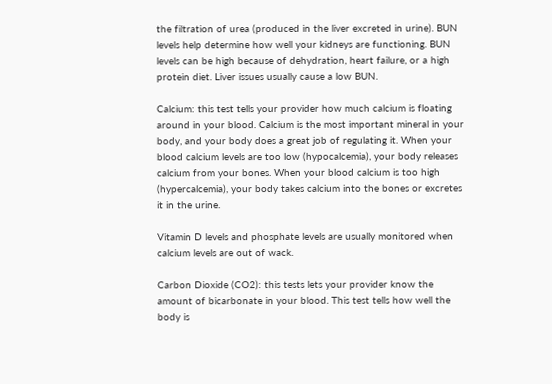the filtration of urea (produced in the liver excreted in urine). BUN levels help determine how well your kidneys are functioning. BUN levels can be high because of dehydration, heart failure, or a high protein diet. Liver issues usually cause a low BUN.

Calcium: this test tells your provider how much calcium is floating around in your blood. Calcium is the most important mineral in your body, and your body does a great job of regulating it. When your blood calcium levels are too low (hypocalcemia), your body releases calcium from your bones. When your blood calcium is too high (hypercalcemia), your body takes calcium into the bones or excretes it in the urine.

Vitamin D levels and phosphate levels are usually monitored when calcium levels are out of wack.

Carbon Dioxide (CO2): this tests lets your provider know the amount of bicarbonate in your blood. This test tells how well the body is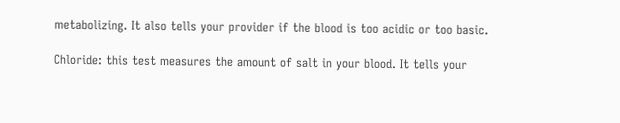metabolizing. It also tells your provider if the blood is too acidic or too basic.

Chloride: this test measures the amount of salt in your blood. It tells your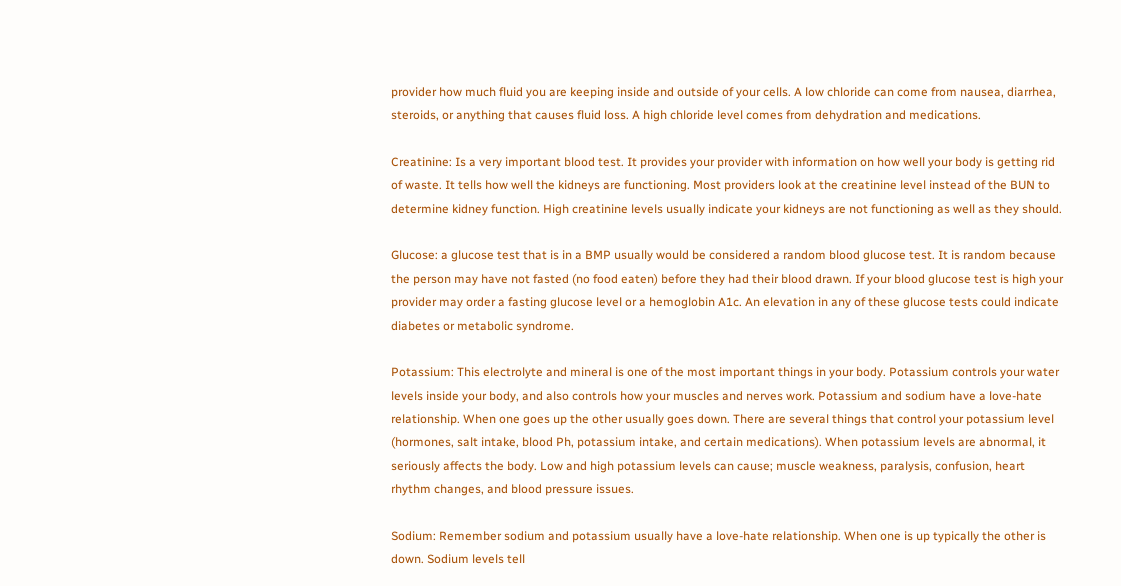provider how much fluid you are keeping inside and outside of your cells. A low chloride can come from nausea, diarrhea, steroids, or anything that causes fluid loss. A high chloride level comes from dehydration and medications.

Creatinine: Is a very important blood test. It provides your provider with information on how well your body is getting rid of waste. It tells how well the kidneys are functioning. Most providers look at the creatinine level instead of the BUN to determine kidney function. High creatinine levels usually indicate your kidneys are not functioning as well as they should.

Glucose: a glucose test that is in a BMP usually would be considered a random blood glucose test. It is random because the person may have not fasted (no food eaten) before they had their blood drawn. If your blood glucose test is high your provider may order a fasting glucose level or a hemoglobin A1c. An elevation in any of these glucose tests could indicate diabetes or metabolic syndrome.

Potassium: This electrolyte and mineral is one of the most important things in your body. Potassium controls your water levels inside your body, and also controls how your muscles and nerves work. Potassium and sodium have a love-hate relationship. When one goes up the other usually goes down. There are several things that control your potassium level (hormones, salt intake, blood Ph, potassium intake, and certain medications). When potassium levels are abnormal, it seriously affects the body. Low and high potassium levels can cause; muscle weakness, paralysis, confusion, heart rhythm changes, and blood pressure issues.

Sodium: Remember sodium and potassium usually have a love-hate relationship. When one is up typically the other is down. Sodium levels tell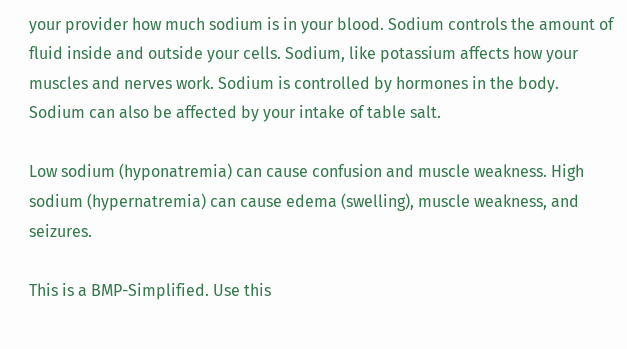your provider how much sodium is in your blood. Sodium controls the amount of fluid inside and outside your cells. Sodium, like potassium affects how your muscles and nerves work. Sodium is controlled by hormones in the body. Sodium can also be affected by your intake of table salt.

Low sodium (hyponatremia) can cause confusion and muscle weakness. High sodium (hypernatremia) can cause edema (swelling), muscle weakness, and seizures.

This is a BMP-Simplified. Use this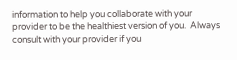information to help you collaborate with your provider to be the healthiest version of you.  Always consult with your provider if you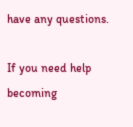have any questions.

If you need help becoming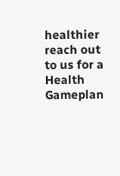healthier reach out to us for a Health Gameplan